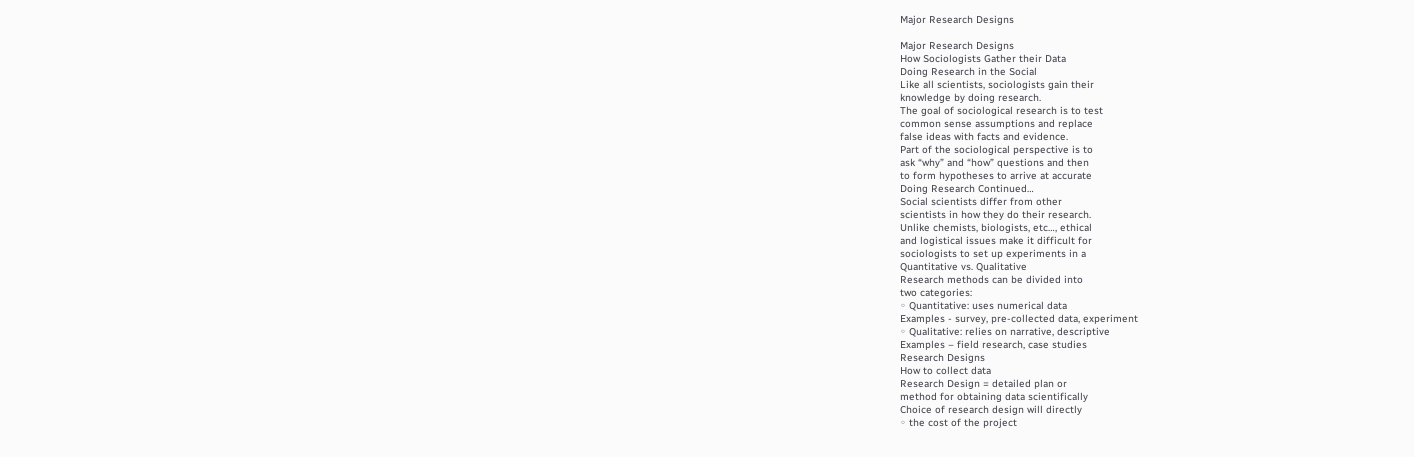Major Research Designs

Major Research Designs
How Sociologists Gather their Data
Doing Research in the Social
Like all scientists, sociologists gain their
knowledge by doing research.
The goal of sociological research is to test
common sense assumptions and replace
false ideas with facts and evidence.
Part of the sociological perspective is to
ask “why” and “how” questions and then
to form hypotheses to arrive at accurate
Doing Research Continued…
Social scientists differ from other
scientists in how they do their research.
Unlike chemists, biologists, etc…, ethical
and logistical issues make it difficult for
sociologists to set up experiments in a
Quantitative vs. Qualitative
Research methods can be divided into
two categories:
◦ Quantitative: uses numerical data
Examples - survey, pre-collected data, experiment
◦ Qualitative: relies on narrative, descriptive
Examples – field research, case studies
Research Designs
How to collect data
Research Design = detailed plan or
method for obtaining data scientifically
Choice of research design will directly
◦ the cost of the project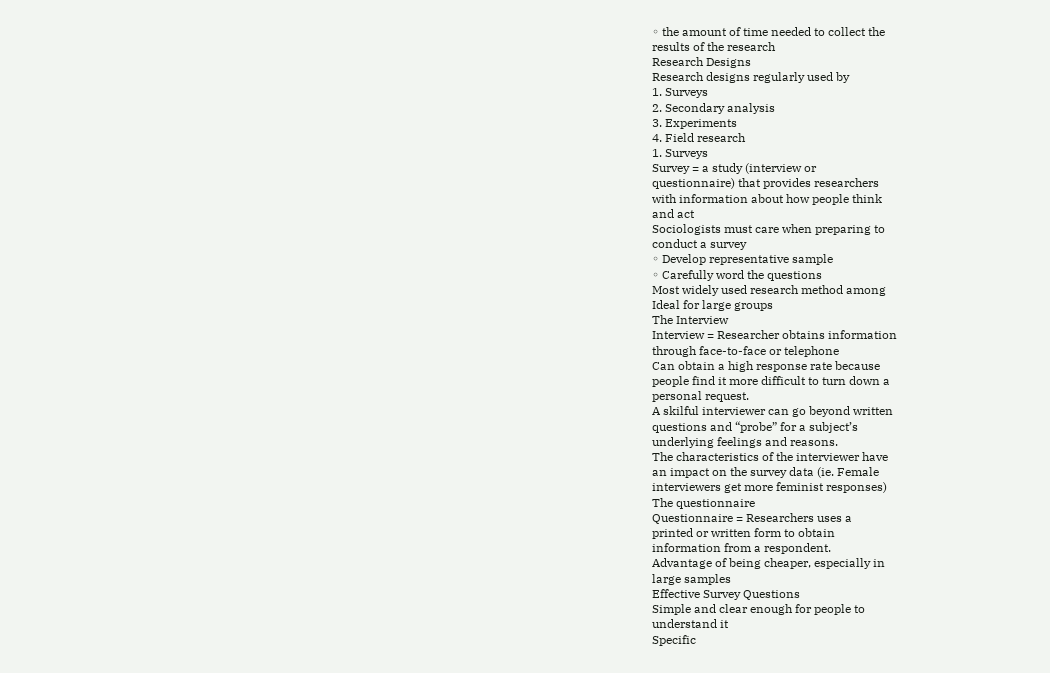◦ the amount of time needed to collect the
results of the research
Research Designs
Research designs regularly used by
1. Surveys
2. Secondary analysis
3. Experiments
4. Field research
1. Surveys
Survey = a study (interview or
questionnaire) that provides researchers
with information about how people think
and act
Sociologists must care when preparing to
conduct a survey
◦ Develop representative sample
◦ Carefully word the questions
Most widely used research method among
Ideal for large groups
The Interview
Interview = Researcher obtains information
through face-to-face or telephone
Can obtain a high response rate because
people find it more difficult to turn down a
personal request.
A skilful interviewer can go beyond written
questions and “probe” for a subject’s
underlying feelings and reasons.
The characteristics of the interviewer have
an impact on the survey data (ie. Female
interviewers get more feminist responses)
The questionnaire
Questionnaire = Researchers uses a
printed or written form to obtain
information from a respondent.
Advantage of being cheaper, especially in
large samples
Effective Survey Questions
Simple and clear enough for people to
understand it
Specific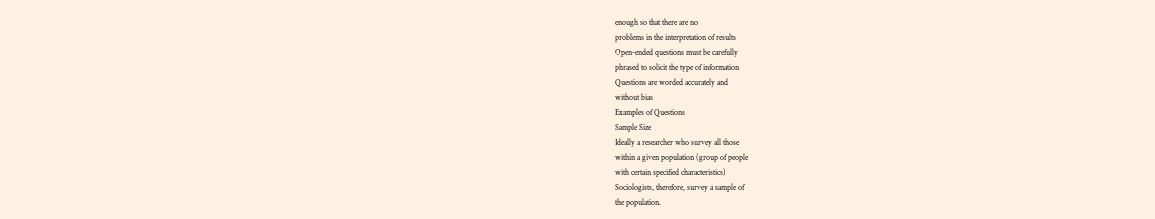enough so that there are no
problems in the interpretation of results
Open-ended questions must be carefully
phrased to solicit the type of information
Questions are worded accurately and
without bias
Examples of Questions
Sample Size
Ideally a researcher who survey all those
within a given population (group of people
with certain specified characteristics)
Sociologists, therefore, survey a sample of
the population.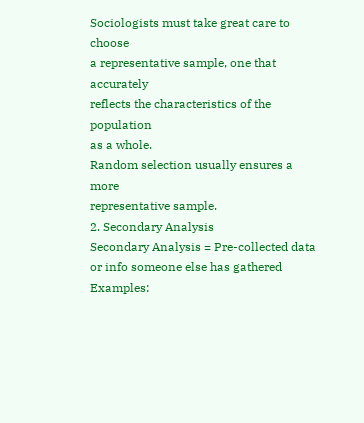Sociologists must take great care to choose
a representative sample, one that accurately
reflects the characteristics of the population
as a whole.
Random selection usually ensures a more
representative sample.
2. Secondary Analysis
Secondary Analysis = Pre-collected data
or info someone else has gathered
Examples: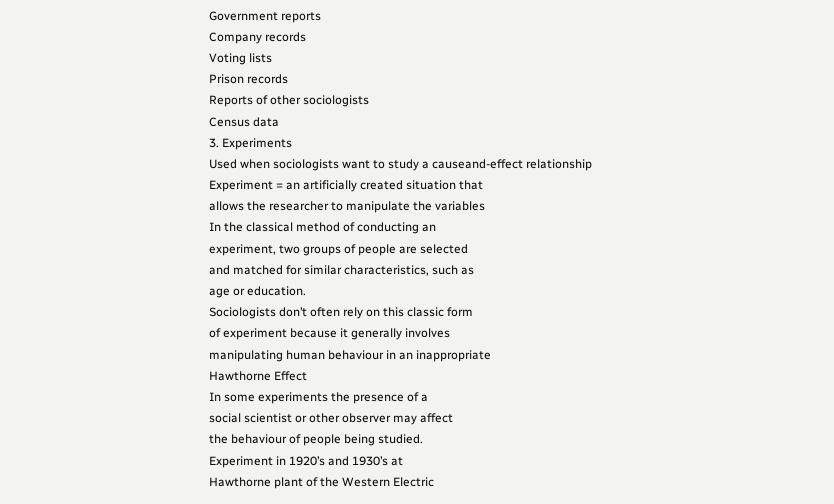Government reports
Company records
Voting lists
Prison records
Reports of other sociologists
Census data
3. Experiments
Used when sociologists want to study a causeand-effect relationship
Experiment = an artificially created situation that
allows the researcher to manipulate the variables
In the classical method of conducting an
experiment, two groups of people are selected
and matched for similar characteristics, such as
age or education.
Sociologists don’t often rely on this classic form
of experiment because it generally involves
manipulating human behaviour in an inappropriate
Hawthorne Effect
In some experiments the presence of a
social scientist or other observer may affect
the behaviour of people being studied.
Experiment in 1920’s and 1930’s at
Hawthorne plant of the Western Electric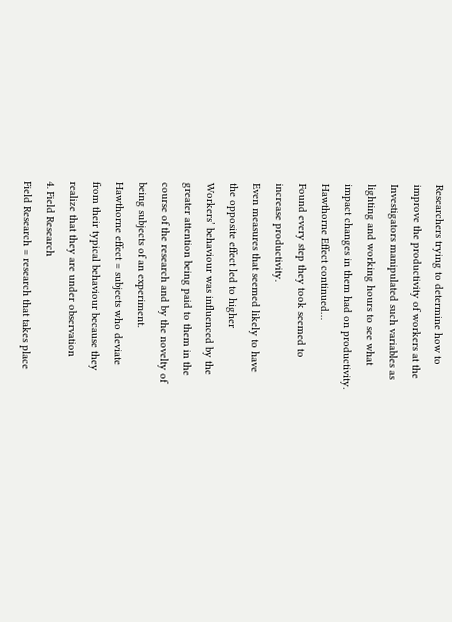Researchers trying to determine how to
improve the productivity of workers at the
Investigators manipulated such variables as
lighting and working hours to see what
impact changes in them had on productivity.
Hawthorne Effect continued…
Found every step they took seemed to
increase productivity.
Even measures that seemed likely to have
the opposite effect led to higher
Workers’ behaviour was influenced by the
greater attention being paid to them in the
course of the research and by the novelty of
being subjects of an experiment.
Hawthorne effect = subjects who deviate
from their typical behaviour because they
realize that they are under observation
4. Field Research
Field Research = research that takes place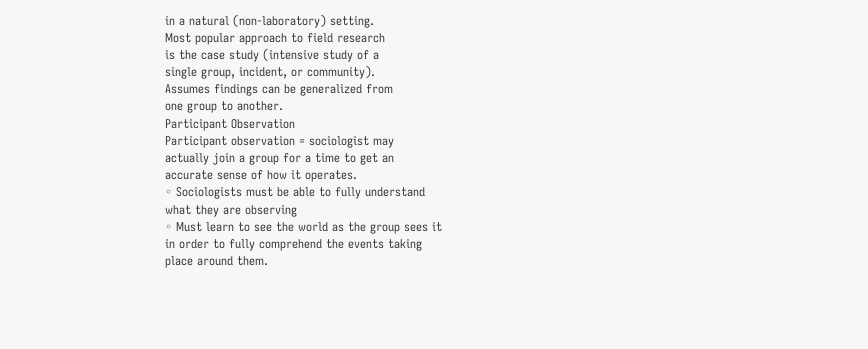in a natural (non-laboratory) setting.
Most popular approach to field research
is the case study (intensive study of a
single group, incident, or community).
Assumes findings can be generalized from
one group to another.
Participant Observation
Participant observation = sociologist may
actually join a group for a time to get an
accurate sense of how it operates.
◦ Sociologists must be able to fully understand
what they are observing
◦ Must learn to see the world as the group sees it
in order to fully comprehend the events taking
place around them.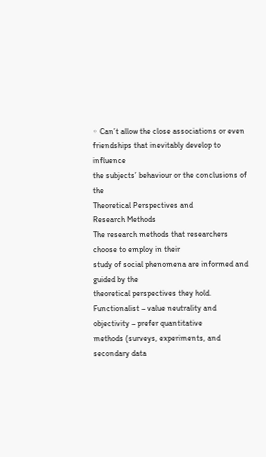◦ Can’t allow the close associations or even
friendships that inevitably develop to influence
the subjects’ behaviour or the conclusions of the
Theoretical Perspectives and
Research Methods
The research methods that researchers choose to employ in their
study of social phenomena are informed and guided by the
theoretical perspectives they hold.
Functionalist – value neutrality and objectivity – prefer quantitative
methods (surveys, experiments, and secondary data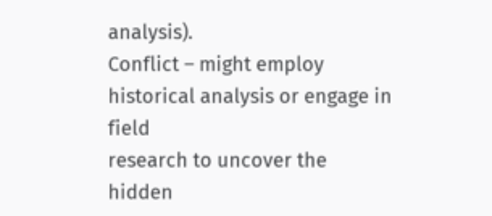analysis).
Conflict – might employ historical analysis or engage in field
research to uncover the hidden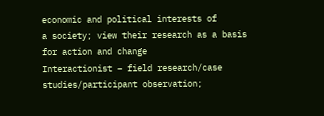economic and political interests of
a society; view their research as a basis for action and change
Interactionist – field research/case studies/participant observation;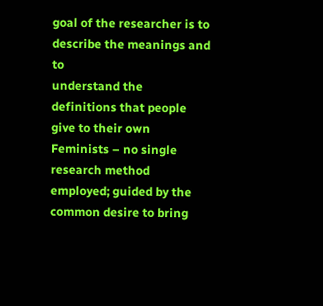goal of the researcher is to describe the meanings and to
understand the definitions that people give to their own
Feminists – no single research method employed; guided by the
common desire to bring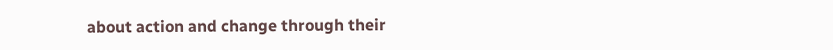about action and change through their